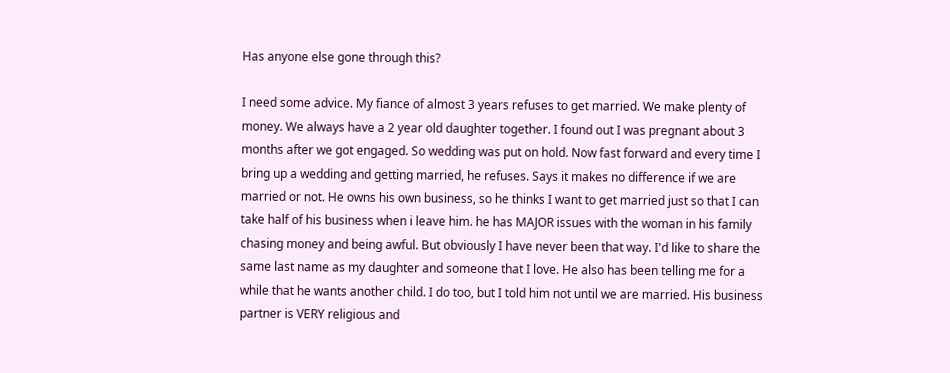Has anyone else gone through this?

I need some advice. My fiance of almost 3 years refuses to get married. We make plenty of money. We always have a 2 year old daughter together. I found out I was pregnant about 3 months after we got engaged. So wedding was put on hold. Now fast forward and every time I bring up a wedding and getting married, he refuses. Says it makes no difference if we are married or not. He owns his own business, so he thinks I want to get married just so that I can take half of his business when i leave him. he has MAJOR issues with the woman in his family chasing money and being awful. But obviously I have never been that way. I'd like to share the same last name as my daughter and someone that I love. He also has been telling me for a while that he wants another child. I do too, but I told him not until we are married. His business partner is VERY religious and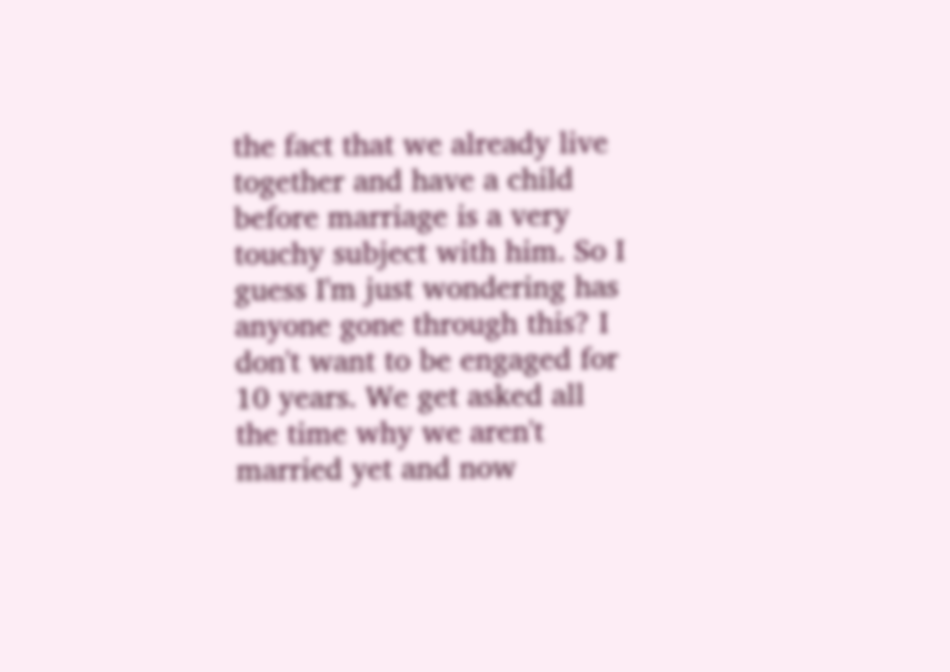the fact that we already live together and have a child before marriage is a very touchy subject with him. So I guess I'm just wondering has anyone gone through this? I don't want to be engaged for 10 years. We get asked all the time why we aren't married yet and now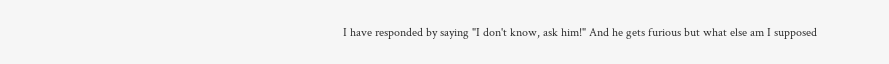I have responded by saying "I don't know, ask him!" And he gets furious but what else am I supposed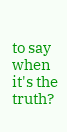to say when it's the truth?